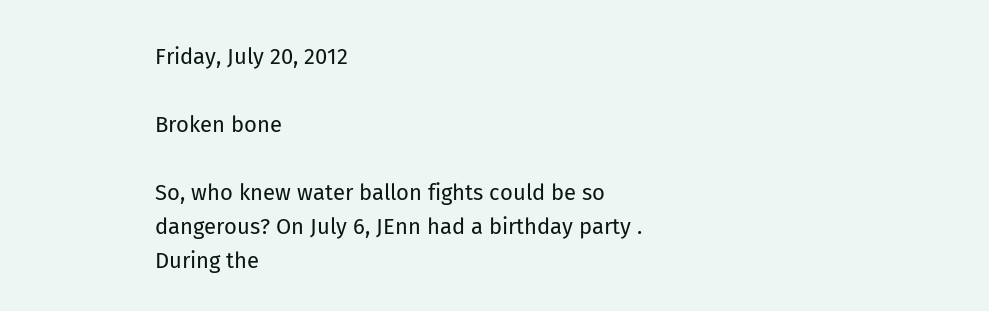Friday, July 20, 2012

Broken bone

So, who knew water ballon fights could be so dangerous? On July 6, JEnn had a birthday party . During the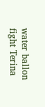water ballon fight Terina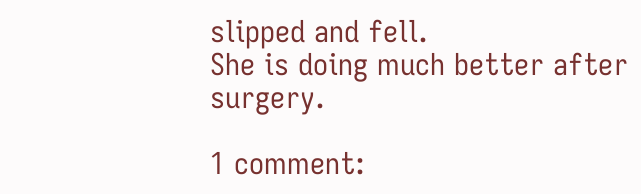slipped and fell.
She is doing much better after surgery.

1 comment: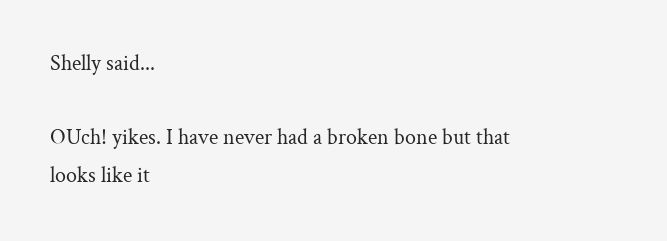Shelly said...

OUch! yikes. I have never had a broken bone but that looks like it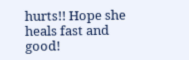hurts!! Hope she heals fast and good!